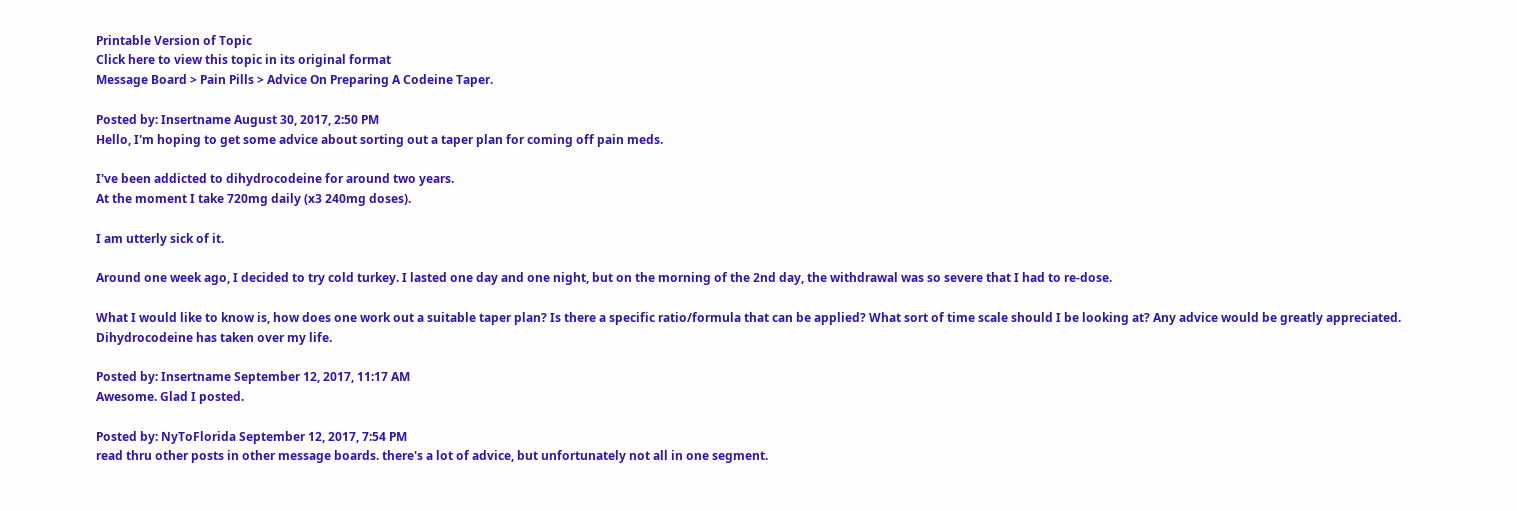Printable Version of Topic
Click here to view this topic in its original format
Message Board > Pain Pills > Advice On Preparing A Codeine Taper.

Posted by: Insertname August 30, 2017, 2:50 PM
Hello, I'm hoping to get some advice about sorting out a taper plan for coming off pain meds.

I've been addicted to dihydrocodeine for around two years.
At the moment I take 720mg daily (x3 240mg doses).

I am utterly sick of it.

Around one week ago, I decided to try cold turkey. I lasted one day and one night, but on the morning of the 2nd day, the withdrawal was so severe that I had to re-dose.

What I would like to know is, how does one work out a suitable taper plan? Is there a specific ratio/formula that can be applied? What sort of time scale should I be looking at? Any advice would be greatly appreciated. Dihydrocodeine has taken over my life.

Posted by: Insertname September 12, 2017, 11:17 AM
Awesome. Glad I posted.

Posted by: NyToFlorida September 12, 2017, 7:54 PM
read thru other posts in other message boards. there's a lot of advice, but unfortunately not all in one segment.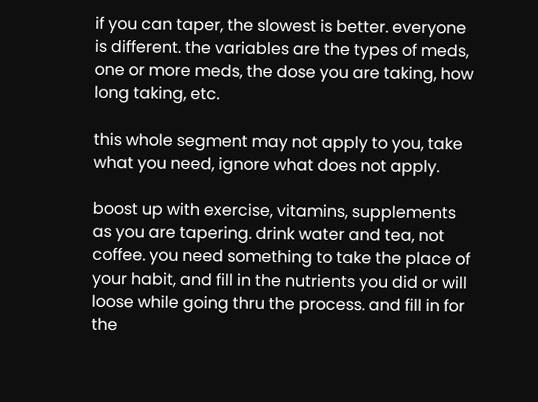if you can taper, the slowest is better. everyone is different. the variables are the types of meds, one or more meds, the dose you are taking, how long taking, etc.

this whole segment may not apply to you, take what you need, ignore what does not apply.

boost up with exercise, vitamins, supplements as you are tapering. drink water and tea, not coffee. you need something to take the place of your habit, and fill in the nutrients you did or will loose while going thru the process. and fill in for the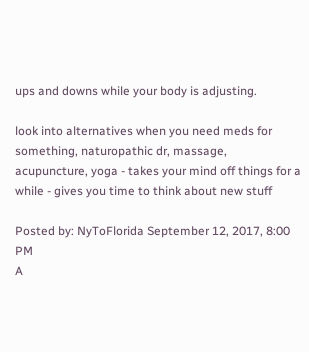ups and downs while your body is adjusting.

look into alternatives when you need meds for something, naturopathic dr, massage, acupuncture, yoga - takes your mind off things for a while - gives you time to think about new stuff

Posted by: NyToFlorida September 12, 2017, 8:00 PM
A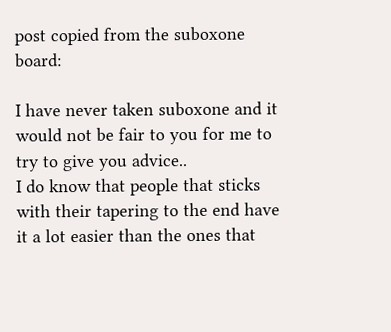post copied from the suboxone board:

I have never taken suboxone and it would not be fair to you for me to try to give you advice..
I do know that people that sticks with their tapering to the end have it a lot easier than the ones that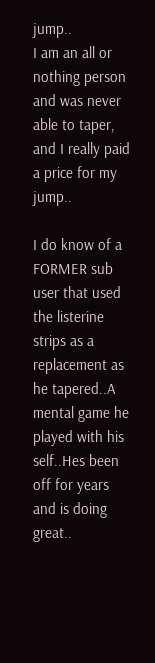jump..
I am an all or nothing person and was never able to taper, and I really paid a price for my jump..

I do know of a FORMER sub user that used the listerine strips as a replacement as he tapered..A mental game he played with his self..Hes been off for years and is doing great..